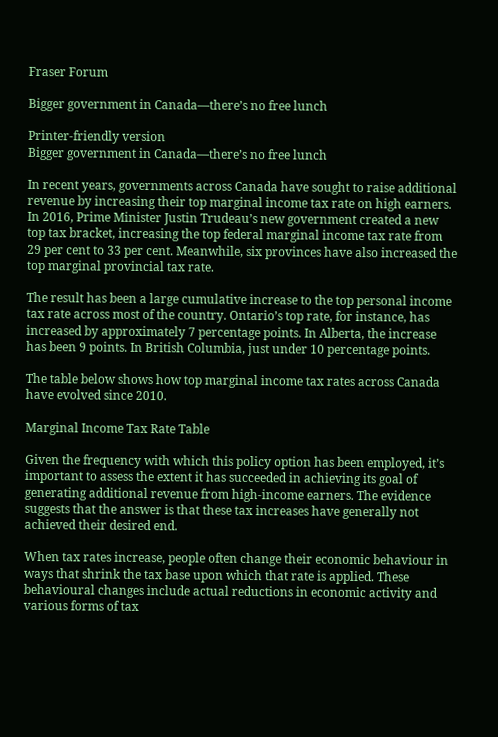Fraser Forum

Bigger government in Canada—there’s no free lunch

Printer-friendly version
Bigger government in Canada—there’s no free lunch

In recent years, governments across Canada have sought to raise additional revenue by increasing their top marginal income tax rate on high earners. In 2016, Prime Minister Justin Trudeau’s new government created a new top tax bracket, increasing the top federal marginal income tax rate from 29 per cent to 33 per cent. Meanwhile, six provinces have also increased the top marginal provincial tax rate.

The result has been a large cumulative increase to the top personal income tax rate across most of the country. Ontario’s top rate, for instance, has increased by approximately 7 percentage points. In Alberta, the increase has been 9 points. In British Columbia, just under 10 percentage points.

The table below shows how top marginal income tax rates across Canada have evolved since 2010.

Marginal Income Tax Rate Table

Given the frequency with which this policy option has been employed, it’s important to assess the extent it has succeeded in achieving its goal of generating additional revenue from high-income earners. The evidence suggests that the answer is that these tax increases have generally not achieved their desired end.

When tax rates increase, people often change their economic behaviour in ways that shrink the tax base upon which that rate is applied. These behavioural changes include actual reductions in economic activity and various forms of tax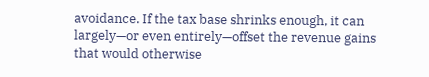avoidance. If the tax base shrinks enough, it can largely—or even entirely—offset the revenue gains that would otherwise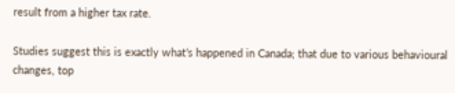result from a higher tax rate.

Studies suggest this is exactly what’s happened in Canada; that due to various behavioural changes, top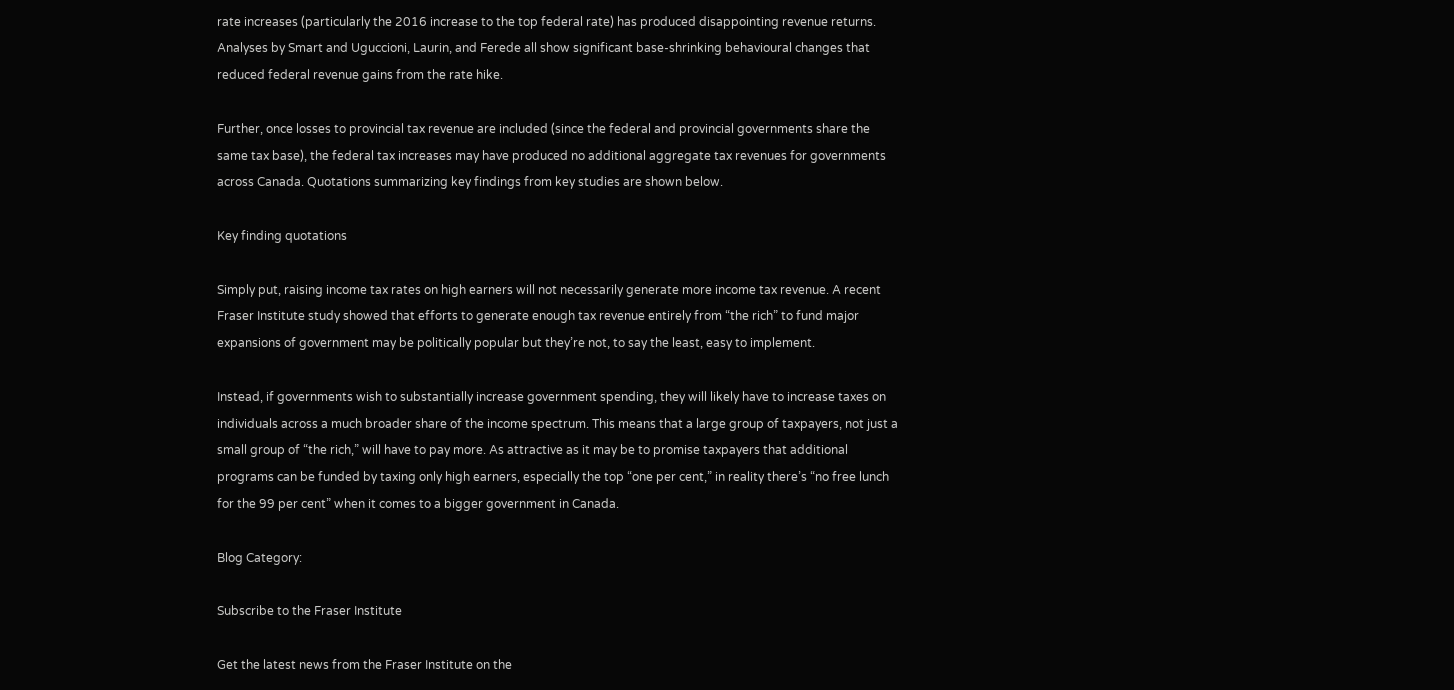rate increases (particularly the 2016 increase to the top federal rate) has produced disappointing revenue returns. Analyses by Smart and Uguccioni, Laurin, and Ferede all show significant base-shrinking behavioural changes that reduced federal revenue gains from the rate hike.

Further, once losses to provincial tax revenue are included (since the federal and provincial governments share the same tax base), the federal tax increases may have produced no additional aggregate tax revenues for governments across Canada. Quotations summarizing key findings from key studies are shown below.

Key finding quotations

Simply put, raising income tax rates on high earners will not necessarily generate more income tax revenue. A recent Fraser Institute study showed that efforts to generate enough tax revenue entirely from “the rich” to fund major expansions of government may be politically popular but they’re not, to say the least, easy to implement.

Instead, if governments wish to substantially increase government spending, they will likely have to increase taxes on individuals across a much broader share of the income spectrum. This means that a large group of taxpayers, not just a small group of “the rich,” will have to pay more. As attractive as it may be to promise taxpayers that additional programs can be funded by taxing only high earners, especially the top “one per cent,” in reality there’s “no free lunch for the 99 per cent” when it comes to a bigger government in Canada.

Blog Category:

Subscribe to the Fraser Institute

Get the latest news from the Fraser Institute on the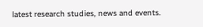latest research studies, news and events.